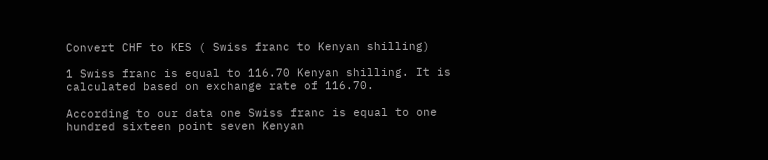Convert CHF to KES ( Swiss franc to Kenyan shilling)

1 Swiss franc is equal to 116.70 Kenyan shilling. It is calculated based on exchange rate of 116.70.

According to our data one Swiss franc is equal to one hundred sixteen point seven Kenyan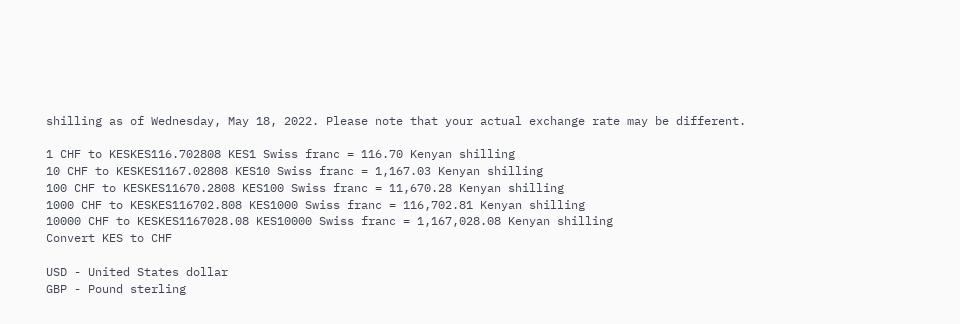shilling as of Wednesday, May 18, 2022. Please note that your actual exchange rate may be different.

1 CHF to KESKES116.702808 KES1 Swiss franc = 116.70 Kenyan shilling
10 CHF to KESKES1167.02808 KES10 Swiss franc = 1,167.03 Kenyan shilling
100 CHF to KESKES11670.2808 KES100 Swiss franc = 11,670.28 Kenyan shilling
1000 CHF to KESKES116702.808 KES1000 Swiss franc = 116,702.81 Kenyan shilling
10000 CHF to KESKES1167028.08 KES10000 Swiss franc = 1,167,028.08 Kenyan shilling
Convert KES to CHF

USD - United States dollar
GBP - Pound sterling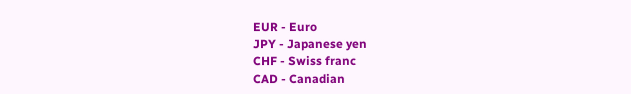EUR - Euro
JPY - Japanese yen
CHF - Swiss franc
CAD - Canadian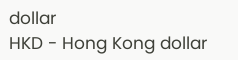dollar
HKD - Hong Kong dollar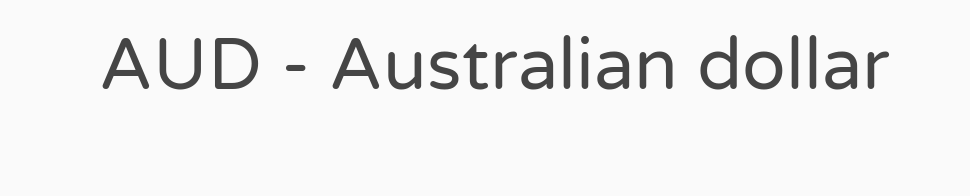AUD - Australian dollar